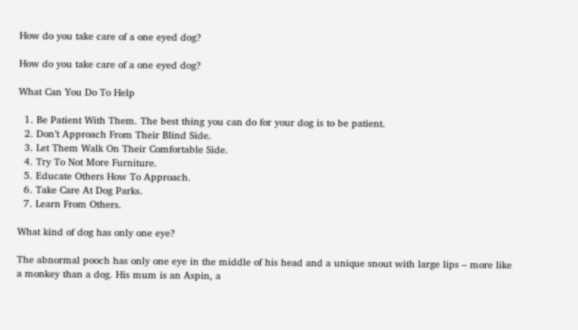How do you take care of a one eyed dog?

How do you take care of a one eyed dog?

What Can You Do To Help

  1. Be Patient With Them. The best thing you can do for your dog is to be patient.
  2. Don’t Approach From Their Blind Side.
  3. Let Them Walk On Their Comfortable Side.
  4. Try To Not More Furniture.
  5. Educate Others How To Approach.
  6. Take Care At Dog Parks.
  7. Learn From Others.

What kind of dog has only one eye?

The abnormal pooch has only one eye in the middle of his head and a unique snout with large lips – more like a monkey than a dog. His mum is an Aspin, a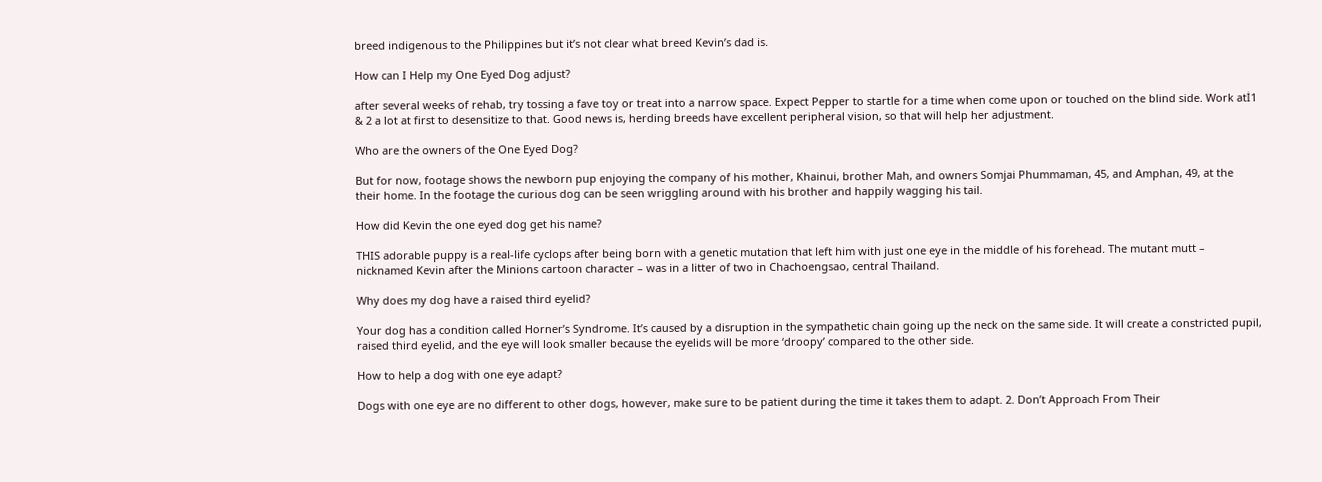breed indigenous to the Philippines but it’s not clear what breed Kevin’s dad is.

How can I Help my One Eyed Dog adjust?

after several weeks of rehab, try tossing a fave toy or treat into a narrow space. Expect Pepper to startle for a time when come upon or touched on the blind side. Work atİ1 & 2 a lot at first to desensitize to that. Good news is, herding breeds have excellent peripheral vision, so that will help her adjustment.

Who are the owners of the One Eyed Dog?

But for now, footage shows the newborn pup enjoying the company of his mother, Khainui, brother Mah, and owners Somjai Phummaman, 45, and Amphan, 49, at the their home. In the footage the curious dog can be seen wriggling around with his brother and happily wagging his tail.

How did Kevin the one eyed dog get his name?

THIS adorable puppy is a real-life cyclops after being born with a genetic mutation that left him with just one eye in the middle of his forehead. The mutant mutt – nicknamed Kevin after the Minions cartoon character – was in a litter of two in Chachoengsao, central Thailand.

Why does my dog have a raised third eyelid?

Your dog has a condition called Horner’s Syndrome. It’s caused by a disruption in the sympathetic chain going up the neck on the same side. It will create a constricted pupil, raised third eyelid, and the eye will look smaller because the eyelids will be more ‘droopy’ compared to the other side.

How to help a dog with one eye adapt?

Dogs with one eye are no different to other dogs, however, make sure to be patient during the time it takes them to adapt. 2. Don’t Approach From Their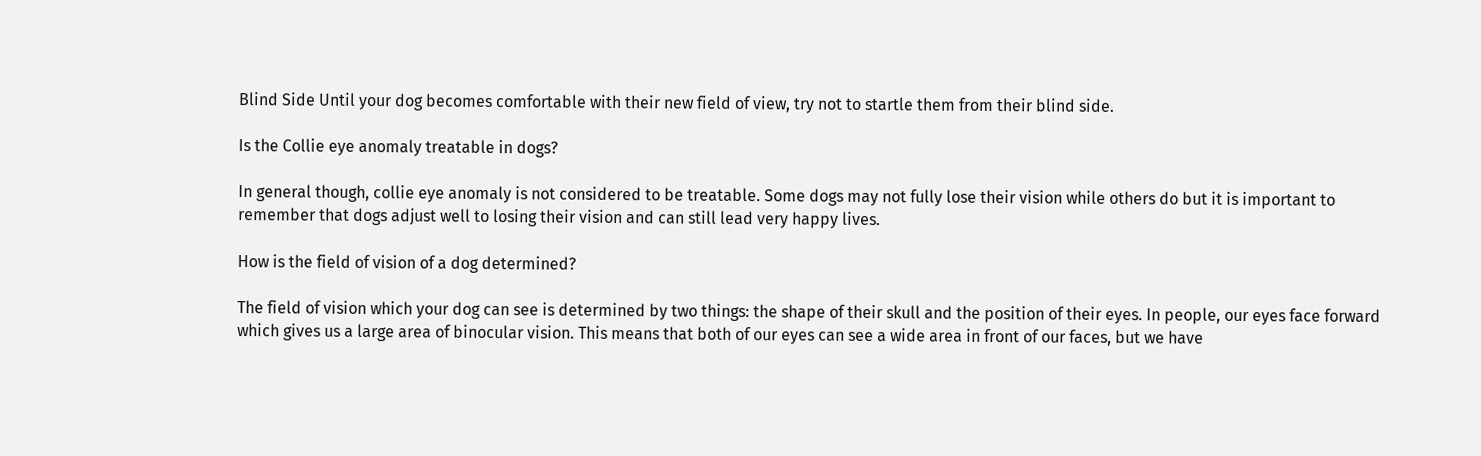Blind Side Until your dog becomes comfortable with their new field of view, try not to startle them from their blind side.

Is the Collie eye anomaly treatable in dogs?

In general though, collie eye anomaly is not considered to be treatable. Some dogs may not fully lose their vision while others do but it is important to remember that dogs adjust well to losing their vision and can still lead very happy lives.

How is the field of vision of a dog determined?

The field of vision which your dog can see is determined by two things: the shape of their skull and the position of their eyes. In people, our eyes face forward which gives us a large area of binocular vision. This means that both of our eyes can see a wide area in front of our faces, but we have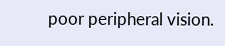poor peripheral vision.